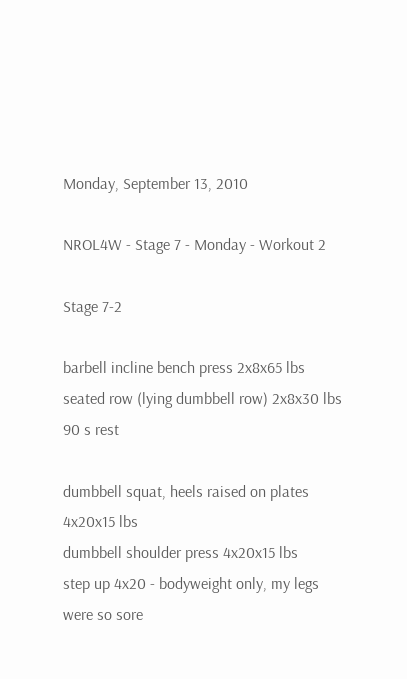Monday, September 13, 2010

NROL4W - Stage 7 - Monday - Workout 2

Stage 7-2

barbell incline bench press 2x8x65 lbs
seated row (lying dumbbell row) 2x8x30 lbs
90 s rest

dumbbell squat, heels raised on plates 4x20x15 lbs
dumbbell shoulder press 4x20x15 lbs
step up 4x20 - bodyweight only, my legs were so sore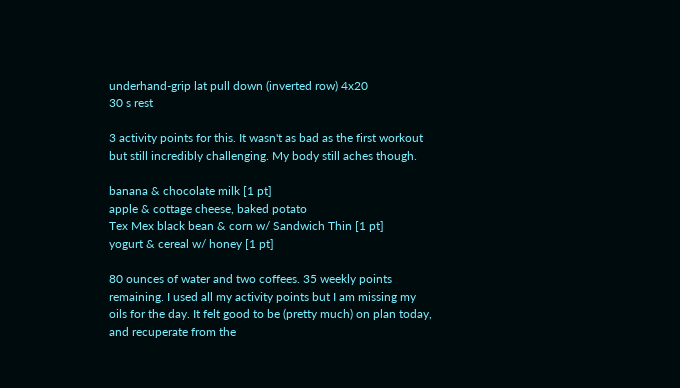underhand-grip lat pull down (inverted row) 4x20
30 s rest

3 activity points for this. It wasn't as bad as the first workout but still incredibly challenging. My body still aches though.

banana & chocolate milk [1 pt]
apple & cottage cheese, baked potato
Tex Mex black bean & corn w/ Sandwich Thin [1 pt]
yogurt & cereal w/ honey [1 pt]

80 ounces of water and two coffees. 35 weekly points remaining. I used all my activity points but I am missing my oils for the day. It felt good to be (pretty much) on plan today, and recuperate from the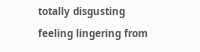totally disgusting feeling lingering from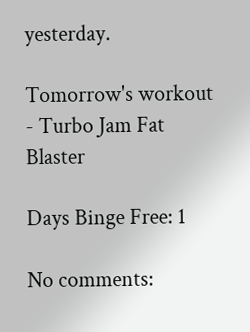yesterday.

Tomorrow's workout - Turbo Jam Fat Blaster

Days Binge Free: 1

No comments: